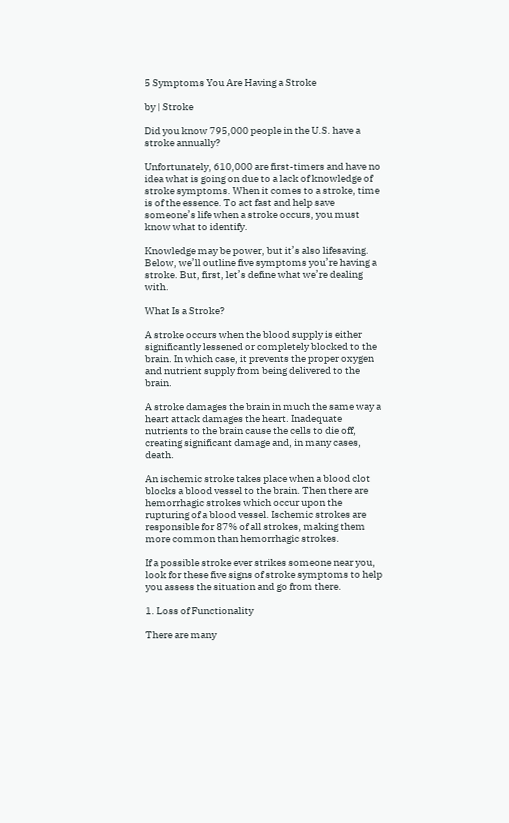5 Symptoms You Are Having a Stroke

by | Stroke

Did you know 795,000 people in the U.S. have a stroke annually?

Unfortunately, 610,000 are first-timers and have no idea what is going on due to a lack of knowledge of stroke symptoms. When it comes to a stroke, time is of the essence. To act fast and help save someone’s life when a stroke occurs, you must know what to identify.

Knowledge may be power, but it’s also lifesaving. Below, we’ll outline five symptoms you’re having a stroke. But, first, let’s define what we’re dealing with.

What Is a Stroke?

A stroke occurs when the blood supply is either significantly lessened or completely blocked to the brain. In which case, it prevents the proper oxygen and nutrient supply from being delivered to the brain.

A stroke damages the brain in much the same way a heart attack damages the heart. Inadequate nutrients to the brain cause the cells to die off, creating significant damage and, in many cases, death.

An ischemic stroke takes place when a blood clot blocks a blood vessel to the brain. Then there are hemorrhagic strokes which occur upon the rupturing of a blood vessel. Ischemic strokes are responsible for 87% of all strokes, making them more common than hemorrhagic strokes.

If a possible stroke ever strikes someone near you, look for these five signs of stroke symptoms to help you assess the situation and go from there.

1. Loss of Functionality

There are many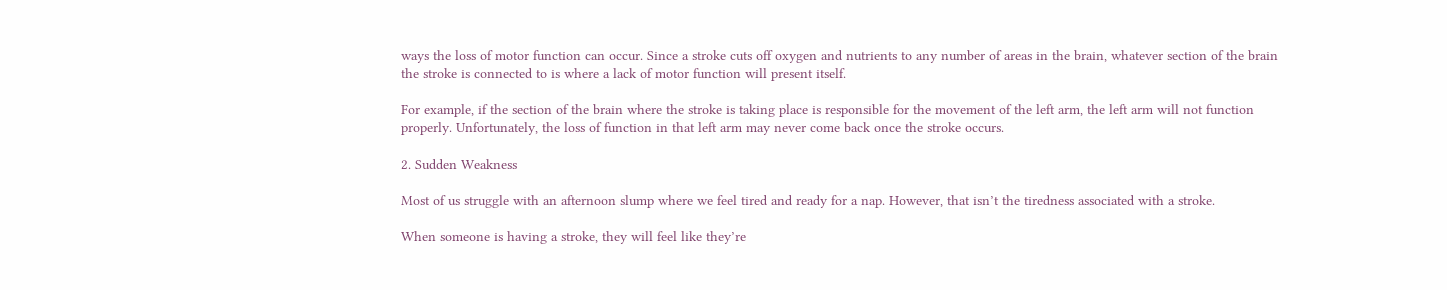ways the loss of motor function can occur. Since a stroke cuts off oxygen and nutrients to any number of areas in the brain, whatever section of the brain the stroke is connected to is where a lack of motor function will present itself.

For example, if the section of the brain where the stroke is taking place is responsible for the movement of the left arm, the left arm will not function properly. Unfortunately, the loss of function in that left arm may never come back once the stroke occurs.

2. Sudden Weakness

Most of us struggle with an afternoon slump where we feel tired and ready for a nap. However, that isn’t the tiredness associated with a stroke.

When someone is having a stroke, they will feel like they’re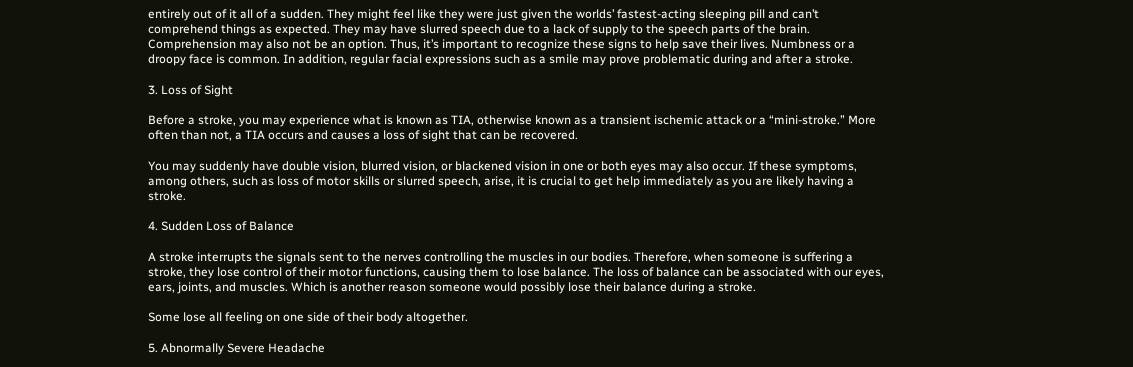entirely out of it all of a sudden. They might feel like they were just given the worlds’ fastest-acting sleeping pill and can’t comprehend things as expected. They may have slurred speech due to a lack of supply to the speech parts of the brain. Comprehension may also not be an option. Thus, it’s important to recognize these signs to help save their lives. Numbness or a droopy face is common. In addition, regular facial expressions such as a smile may prove problematic during and after a stroke.

3. Loss of Sight

Before a stroke, you may experience what is known as TIA, otherwise known as a transient ischemic attack or a “mini-stroke.” More often than not, a TIA occurs and causes a loss of sight that can be recovered.

You may suddenly have double vision, blurred vision, or blackened vision in one or both eyes may also occur. If these symptoms, among others, such as loss of motor skills or slurred speech, arise, it is crucial to get help immediately as you are likely having a stroke.

4. Sudden Loss of Balance

A stroke interrupts the signals sent to the nerves controlling the muscles in our bodies. Therefore, when someone is suffering a stroke, they lose control of their motor functions, causing them to lose balance. The loss of balance can be associated with our eyes, ears, joints, and muscles. Which is another reason someone would possibly lose their balance during a stroke.

Some lose all feeling on one side of their body altogether.

5. Abnormally Severe Headache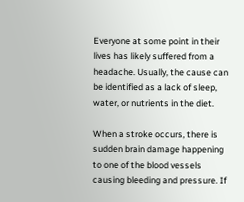Everyone at some point in their lives has likely suffered from a headache. Usually, the cause can be identified as a lack of sleep, water, or nutrients in the diet.

When a stroke occurs, there is sudden brain damage happening to one of the blood vessels causing bleeding and pressure. If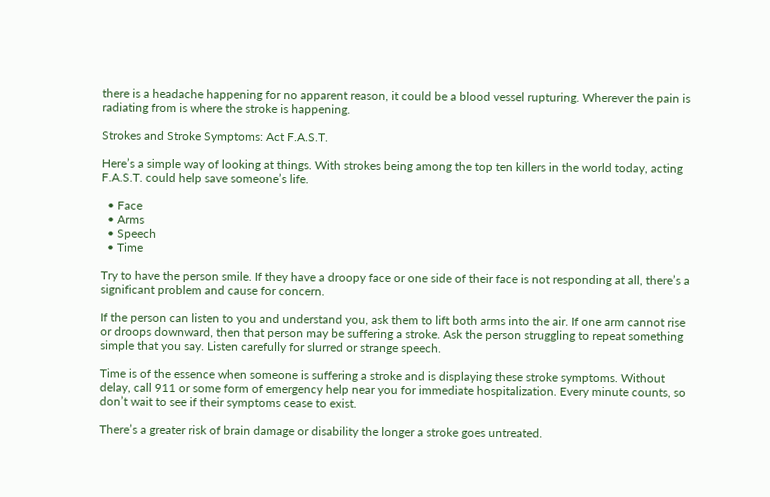there is a headache happening for no apparent reason, it could be a blood vessel rupturing. Wherever the pain is radiating from is where the stroke is happening.

Strokes and Stroke Symptoms: Act F.A.S.T.

Here’s a simple way of looking at things. With strokes being among the top ten killers in the world today, acting F.A.S.T. could help save someone’s life.

  • Face
  • Arms
  • Speech
  • Time

Try to have the person smile. If they have a droopy face or one side of their face is not responding at all, there’s a significant problem and cause for concern.

If the person can listen to you and understand you, ask them to lift both arms into the air. If one arm cannot rise or droops downward, then that person may be suffering a stroke. Ask the person struggling to repeat something simple that you say. Listen carefully for slurred or strange speech.

Time is of the essence when someone is suffering a stroke and is displaying these stroke symptoms. Without delay, call 911 or some form of emergency help near you for immediate hospitalization. Every minute counts, so don’t wait to see if their symptoms cease to exist.

There’s a greater risk of brain damage or disability the longer a stroke goes untreated.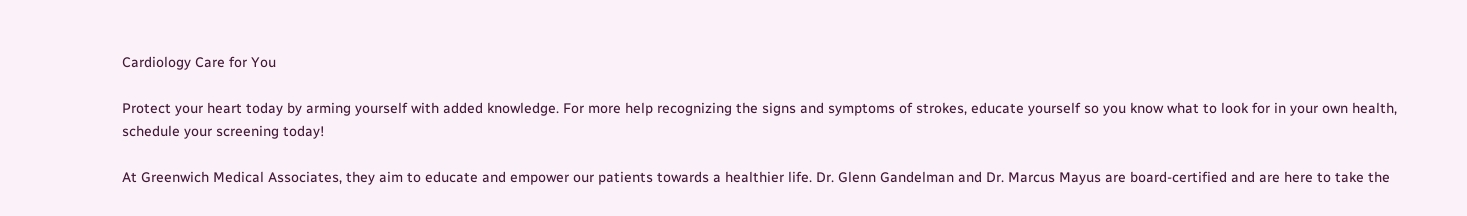Cardiology Care for You

Protect your heart today by arming yourself with added knowledge. For more help recognizing the signs and symptoms of strokes, educate yourself so you know what to look for in your own health, schedule your screening today!

At Greenwich Medical Associates, they aim to educate and empower our patients towards a healthier life. Dr. Glenn Gandelman and Dr. Marcus Mayus are board-certified and are here to take the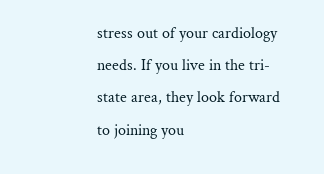stress out of your cardiology needs. If you live in the tri-state area, they look forward to joining you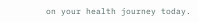on your health journey today.